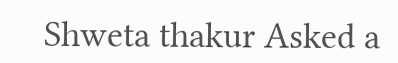Shweta thakur Asked a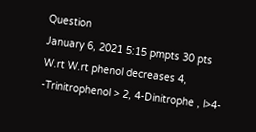Question
January 6, 2021 5:15 pmpts 30 pts
W.rt W.rt phenol decreases 4, -Trinitrophenol > 2, 4-Dinitrophe , l>4-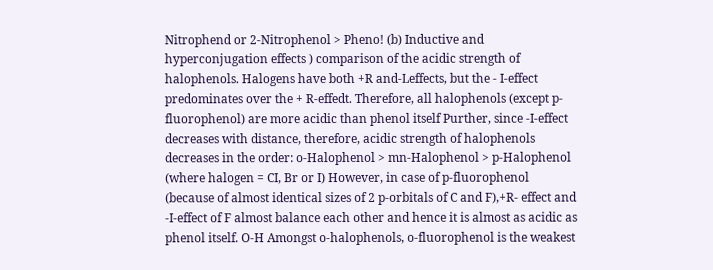Nitrophend or 2-Nitrophenol > Pheno! (b) Inductive and hyperconjugation effects ) comparison of the acidic strength of halophenols. Halogens have both +R and-Leffects, but the - I-effect predominates over the + R-effedt. Therefore, all halophenols (except p-fluorophenol) are more acidic than phenol itself Purther, since -I-effect decreases with distance, therefore, acidic strength of halophenols decreases in the order: o-Halophenol > mn-Halophenol > p-Halophenol (where halogen = CI, Br or I) However, in case of p-fluorophenol (because of almost identical sizes of 2 p-orbitals of C and F),+R- effect and -I-effect of F almost balance each other and hence it is almost as acidic as phenol itself. O-H Amongst o-halophenols, o-fluorophenol is the weakest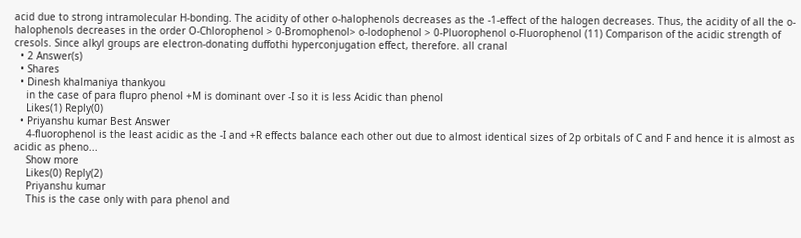acid due to strong intramolecular H-bonding. The acidity of other o-halophenols decreases as the -1-effect of the halogen decreases. Thus, the acidity of all the o-halophenols decreases in the order O-Chlorophenol > 0-Bromophenol> o-lodophenol > 0-Pluorophenol o-Fluorophenol (11) Comparison of the acidic strength of cresols. Since alkyl groups are electron-donating duffothi hyperconjugation effect, therefore. all cranal
  • 2 Answer(s)
  • Shares
  • Dinesh khalmaniya thankyou
    in the case of para flupro phenol +M is dominant over -I so it is less Acidic than phenol
    Likes(1) Reply(0)
  • Priyanshu kumar Best Answer
    4-fluorophenol is the least acidic as the -I and +R effects balance each other out due to almost identical sizes of 2p orbitals of C and F and hence it is almost as acidic as pheno...
    Show more
    Likes(0) Reply(2)
    Priyanshu kumar
    This is the case only with para phenol and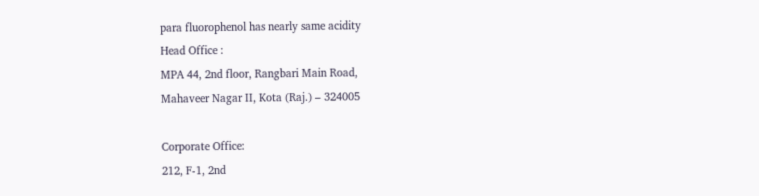para fluorophenol has nearly same acidity
Head Office :
MPA 44, 2nd floor, Rangbari Main Road,
Mahaveer Nagar II, Kota (Raj.) – 324005

Corporate Office:
212, F-1, 2nd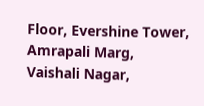Floor, Evershine Tower,
Amrapali Marg,
Vaishali Nagar,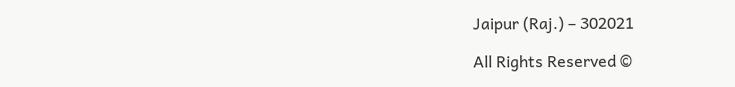Jaipur (Raj.) – 302021

All Rights Reserved ©